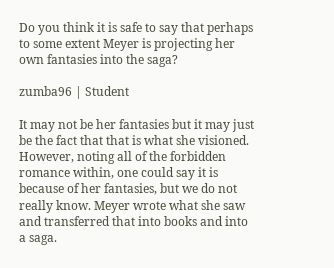Do you think it is safe to say that perhaps to some extent Meyer is projecting her own fantasies into the saga?

zumba96 | Student

It may not be her fantasies but it may just be the fact that that is what she visioned. However, noting all of the forbidden romance within, one could say it is because of her fantasies, but we do not really know. Meyer wrote what she saw and transferred that into books and into a saga.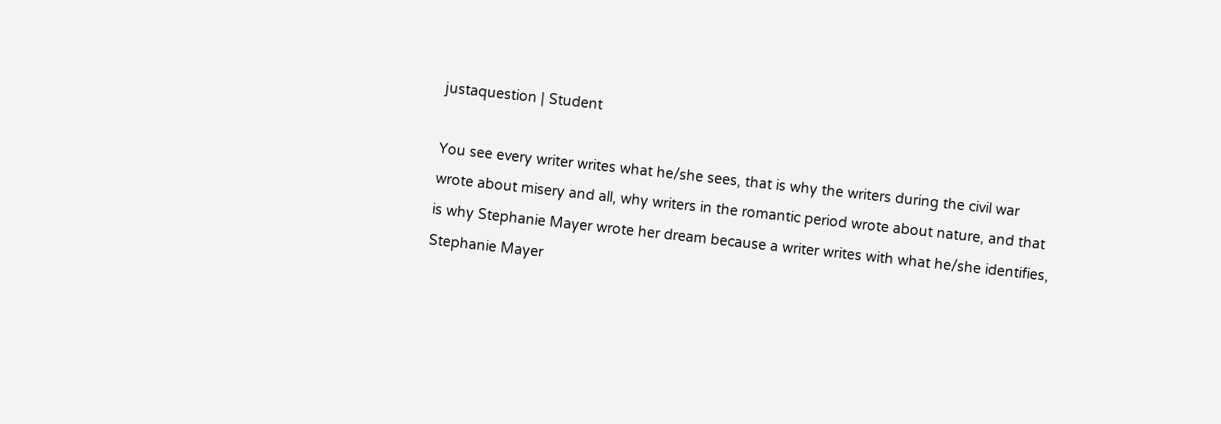justaquestion | Student

You see every writer writes what he/she sees, that is why the writers during the civil war wrote about misery and all, why writers in the romantic period wrote about nature, and that is why Stephanie Mayer wrote her dream because a writer writes with what he/she identifies, Stephanie Mayer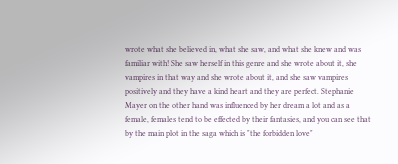wrote what she believed in, what she saw, and what she knew and was familiar with! She saw herself in this genre and she wrote about it, she vampires in that way and she wrote about it, and she saw vampires positively and they have a kind heart and they are perfect. Stephanie Mayer on the other hand was influenced by her dream a lot and as a female, females tend to be effected by their fantasies, and you can see that by the main plot in the saga which is "the forbidden love"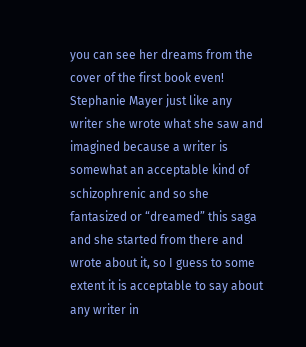you can see her dreams from the cover of the first book even! Stephanie Mayer just like any writer she wrote what she saw and imagined because a writer is somewhat an acceptable kind of schizophrenic and so she fantasized or “dreamed” this saga and she started from there and wrote about it, so I guess to some extent it is acceptable to say about any writer in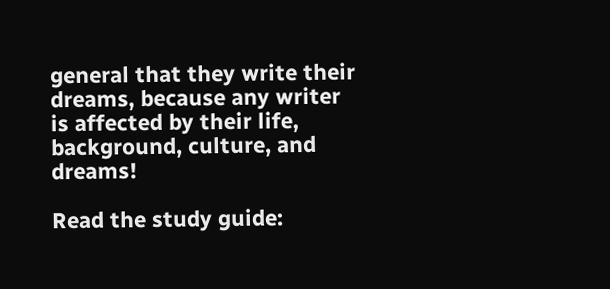general that they write their dreams, because any writer is affected by their life, background, culture, and dreams!

Read the study guide: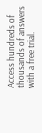Access hundreds of thousands of answers with a free trial.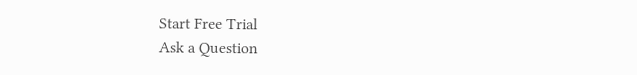Start Free Trial
Ask a Question